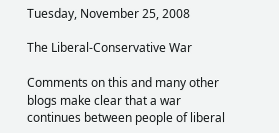Tuesday, November 25, 2008

The Liberal-Conservative War

Comments on this and many other blogs make clear that a war continues between people of liberal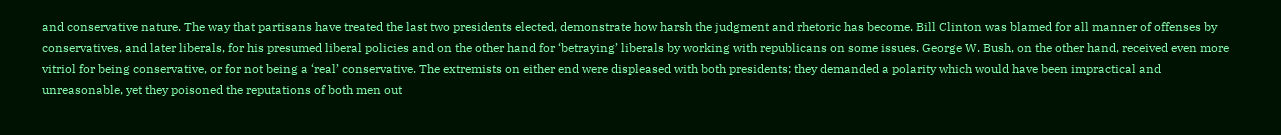and conservative nature. The way that partisans have treated the last two presidents elected, demonstrate how harsh the judgment and rhetoric has become. Bill Clinton was blamed for all manner of offenses by conservatives, and later liberals, for his presumed liberal policies and on the other hand for ‘betraying’ liberals by working with republicans on some issues. George W. Bush, on the other hand, received even more vitriol for being conservative, or for not being a ‘real’ conservative. The extremists on either end were displeased with both presidents; they demanded a polarity which would have been impractical and unreasonable, yet they poisoned the reputations of both men out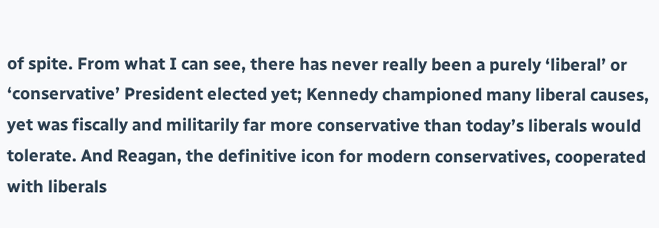of spite. From what I can see, there has never really been a purely ‘liberal’ or ‘conservative’ President elected yet; Kennedy championed many liberal causes, yet was fiscally and militarily far more conservative than today’s liberals would tolerate. And Reagan, the definitive icon for modern conservatives, cooperated with liberals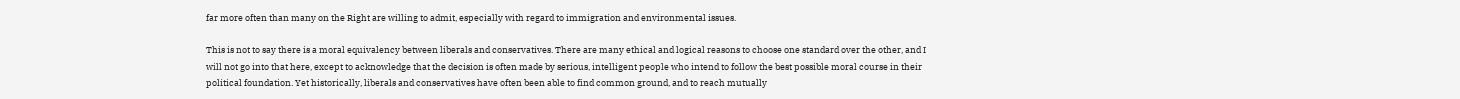far more often than many on the Right are willing to admit, especially with regard to immigration and environmental issues.

This is not to say there is a moral equivalency between liberals and conservatives. There are many ethical and logical reasons to choose one standard over the other, and I will not go into that here, except to acknowledge that the decision is often made by serious, intelligent people who intend to follow the best possible moral course in their political foundation. Yet historically, liberals and conservatives have often been able to find common ground, and to reach mutually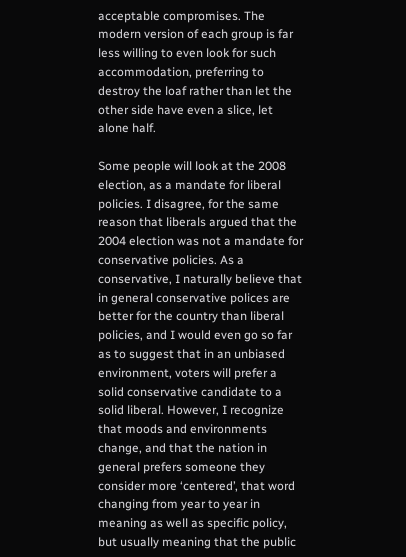acceptable compromises. The modern version of each group is far less willing to even look for such accommodation, preferring to destroy the loaf rather than let the other side have even a slice, let alone half.

Some people will look at the 2008 election, as a mandate for liberal policies. I disagree, for the same reason that liberals argued that the 2004 election was not a mandate for conservative policies. As a conservative, I naturally believe that in general conservative polices are better for the country than liberal policies, and I would even go so far as to suggest that in an unbiased environment, voters will prefer a solid conservative candidate to a solid liberal. However, I recognize that moods and environments change, and that the nation in general prefers someone they consider more ‘centered’, that word changing from year to year in meaning as well as specific policy, but usually meaning that the public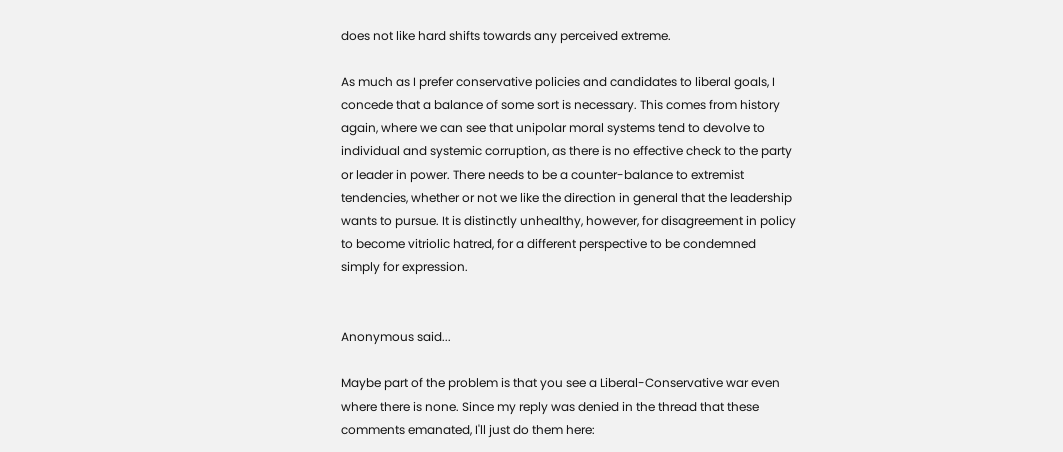does not like hard shifts towards any perceived extreme.

As much as I prefer conservative policies and candidates to liberal goals, I concede that a balance of some sort is necessary. This comes from history again, where we can see that unipolar moral systems tend to devolve to individual and systemic corruption, as there is no effective check to the party or leader in power. There needs to be a counter-balance to extremist tendencies, whether or not we like the direction in general that the leadership wants to pursue. It is distinctly unhealthy, however, for disagreement in policy to become vitriolic hatred, for a different perspective to be condemned simply for expression.


Anonymous said...

Maybe part of the problem is that you see a Liberal-Conservative war even where there is none. Since my reply was denied in the thread that these comments emanated, I'll just do them here: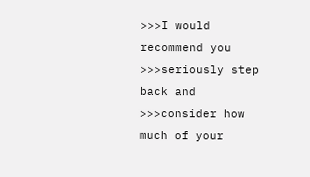>>>I would recommend you >>>seriously step back and >>>consider how much of your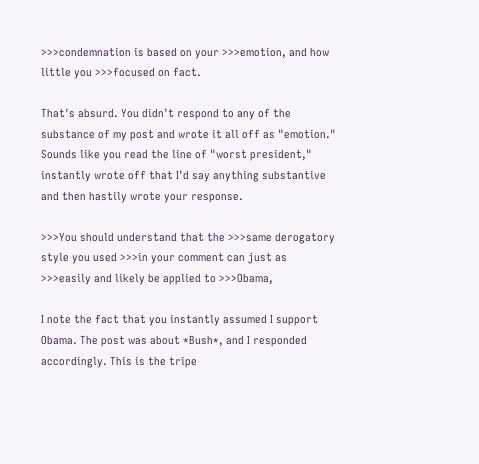>>>condemnation is based on your >>>emotion, and how little you >>>focused on fact.

That's absurd. You didn't respond to any of the substance of my post and wrote it all off as "emotion." Sounds like you read the line of "worst president," instantly wrote off that I'd say anything substantive and then hastily wrote your response.

>>>You should understand that the >>>same derogatory style you used >>>in your comment can just as >>>easily and likely be applied to >>>Obama,

I note the fact that you instantly assumed I support Obama. The post was about *Bush*, and I responded accordingly. This is the tripe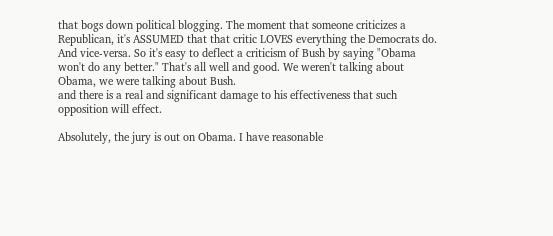that bogs down political blogging. The moment that someone criticizes a Republican, it's ASSUMED that that critic LOVES everything the Democrats do. And vice-versa. So it's easy to deflect a criticism of Bush by saying "Obama won't do any better." That's all well and good. We weren't talking about Obama, we were talking about Bush.
and there is a real and significant damage to his effectiveness that such opposition will effect.

Absolutely, the jury is out on Obama. I have reasonable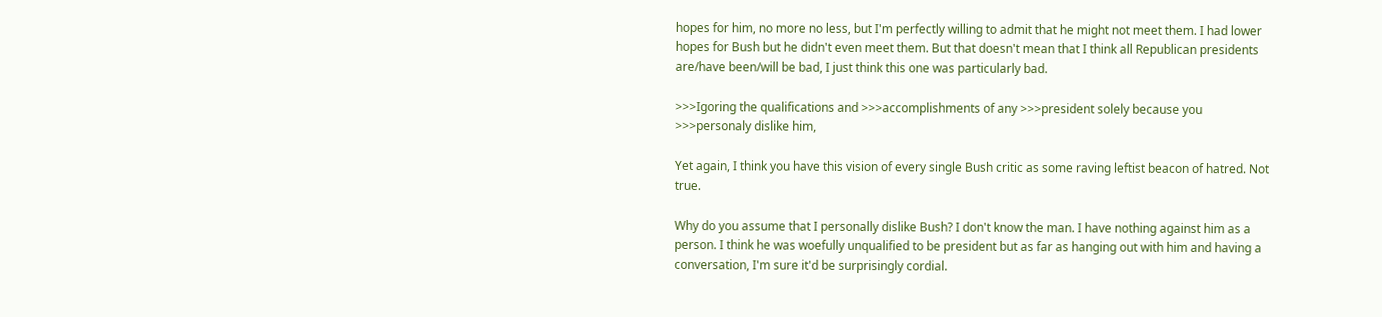hopes for him, no more no less, but I'm perfectly willing to admit that he might not meet them. I had lower hopes for Bush but he didn't even meet them. But that doesn't mean that I think all Republican presidents are/have been/will be bad, I just think this one was particularly bad.

>>>Igoring the qualifications and >>>accomplishments of any >>>president solely because you >>>personaly dislike him,

Yet again, I think you have this vision of every single Bush critic as some raving leftist beacon of hatred. Not true.

Why do you assume that I personally dislike Bush? I don't know the man. I have nothing against him as a person. I think he was woefully unqualified to be president but as far as hanging out with him and having a conversation, I'm sure it'd be surprisingly cordial.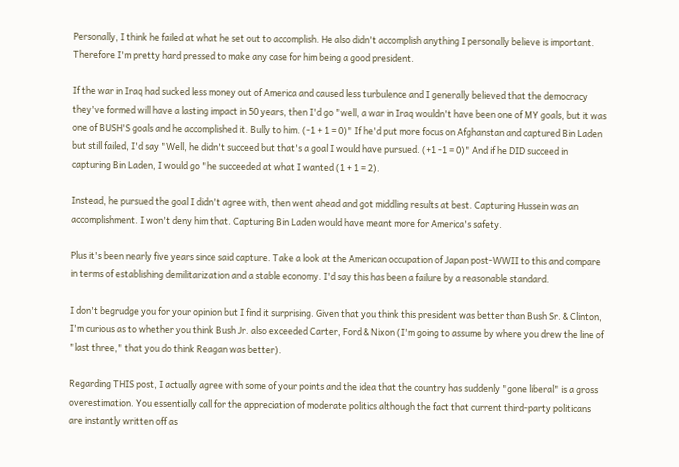Personally, I think he failed at what he set out to accomplish. He also didn't accomplish anything I personally believe is important. Therefore I'm pretty hard pressed to make any case for him being a good president.

If the war in Iraq had sucked less money out of America and caused less turbulence and I generally believed that the democracy they've formed will have a lasting impact in 50 years, then I'd go "well, a war in Iraq wouldn't have been one of MY goals, but it was one of BUSH'S goals and he accomplished it. Bully to him. (-1 + 1 = 0)" If he'd put more focus on Afghanstan and captured Bin Laden but still failed, I'd say "Well, he didn't succeed but that's a goal I would have pursued. (+1 -1 = 0)" And if he DID succeed in capturing Bin Laden, I would go "he succeeded at what I wanted (1 + 1 = 2).

Instead, he pursued the goal I didn't agree with, then went ahead and got middling results at best. Capturing Hussein was an accomplishment. I won't deny him that. Capturing Bin Laden would have meant more for America's safety.

Plus it's been nearly five years since said capture. Take a look at the American occupation of Japan post-WWII to this and compare in terms of establishing demilitarization and a stable economy. I'd say this has been a failure by a reasonable standard.

I don't begrudge you for your opinion but I find it surprising. Given that you think this president was better than Bush Sr. & Clinton, I'm curious as to whether you think Bush Jr. also exceeded Carter, Ford & Nixon (I'm going to assume by where you drew the line of "last three," that you do think Reagan was better).

Regarding THIS post, I actually agree with some of your points and the idea that the country has suddenly "gone liberal" is a gross overestimation. You essentially call for the appreciation of moderate politics although the fact that current third-party politicans are instantly written off as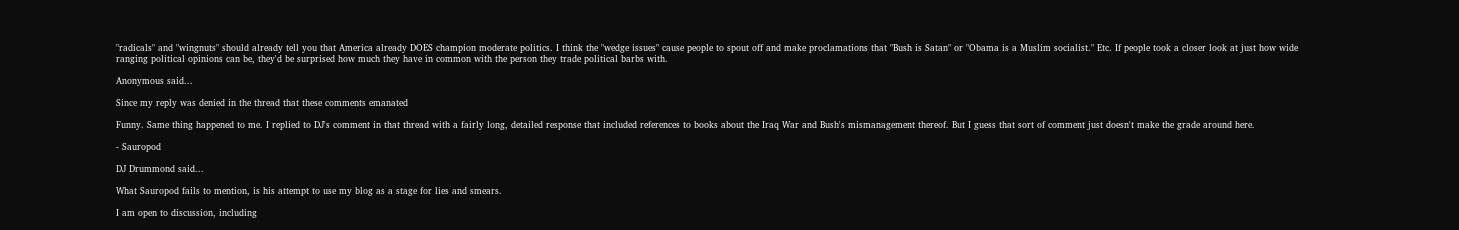"radicals" and "wingnuts" should already tell you that America already DOES champion moderate politics. I think the "wedge issues" cause people to spout off and make proclamations that "Bush is Satan" or "Obama is a Muslim socialist." Etc. If people took a closer look at just how wide ranging political opinions can be, they'd be surprised how much they have in common with the person they trade political barbs with.

Anonymous said...

Since my reply was denied in the thread that these comments emanated

Funny. Same thing happened to me. I replied to DJ's comment in that thread with a fairly long, detailed response that included references to books about the Iraq War and Bush's mismanagement thereof. But I guess that sort of comment just doesn't make the grade around here.

- Sauropod

DJ Drummond said...

What Sauropod fails to mention, is his attempt to use my blog as a stage for lies and smears.

I am open to discussion, including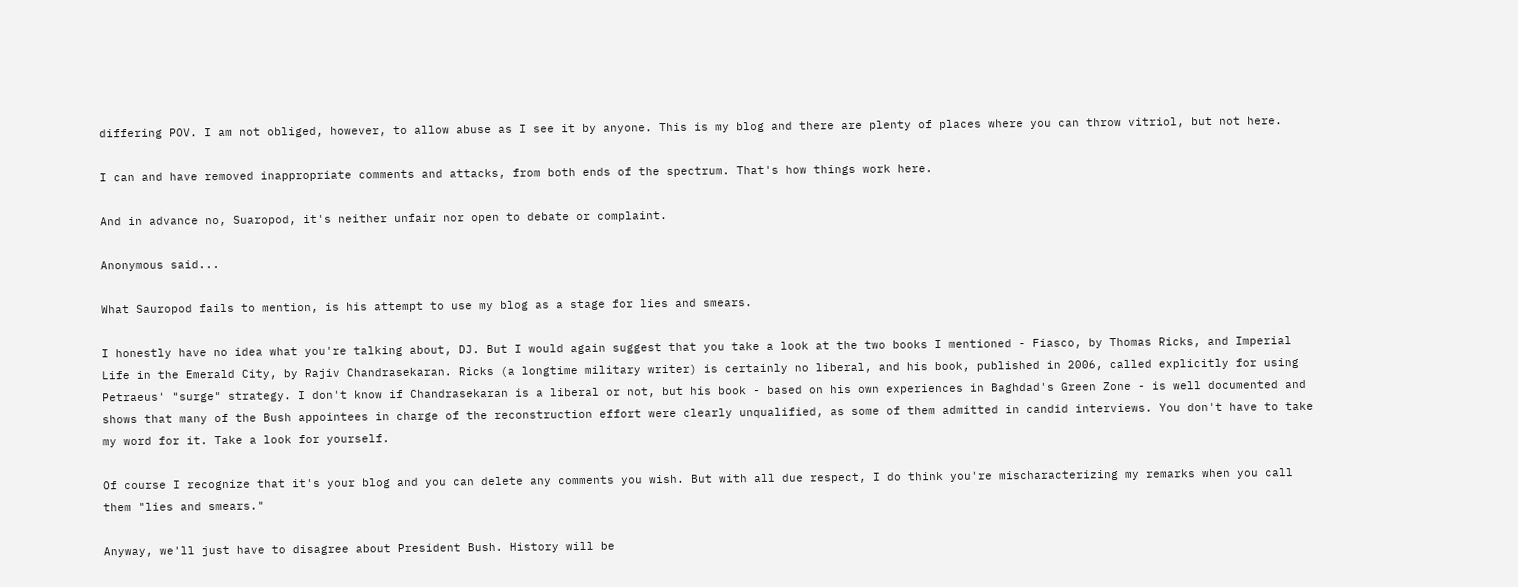differing POV. I am not obliged, however, to allow abuse as I see it by anyone. This is my blog and there are plenty of places where you can throw vitriol, but not here.

I can and have removed inappropriate comments and attacks, from both ends of the spectrum. That's how things work here.

And in advance no, Suaropod, it's neither unfair nor open to debate or complaint.

Anonymous said...

What Sauropod fails to mention, is his attempt to use my blog as a stage for lies and smears.

I honestly have no idea what you're talking about, DJ. But I would again suggest that you take a look at the two books I mentioned - Fiasco, by Thomas Ricks, and Imperial Life in the Emerald City, by Rajiv Chandrasekaran. Ricks (a longtime military writer) is certainly no liberal, and his book, published in 2006, called explicitly for using Petraeus' "surge" strategy. I don't know if Chandrasekaran is a liberal or not, but his book - based on his own experiences in Baghdad's Green Zone - is well documented and shows that many of the Bush appointees in charge of the reconstruction effort were clearly unqualified, as some of them admitted in candid interviews. You don't have to take my word for it. Take a look for yourself.

Of course I recognize that it's your blog and you can delete any comments you wish. But with all due respect, I do think you're mischaracterizing my remarks when you call them "lies and smears."

Anyway, we'll just have to disagree about President Bush. History will be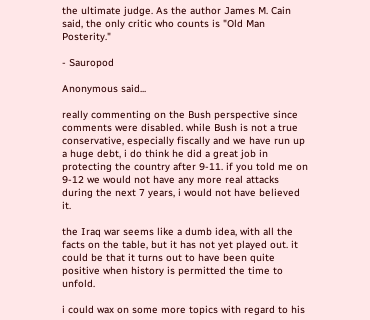the ultimate judge. As the author James M. Cain said, the only critic who counts is "Old Man Posterity."

- Sauropod

Anonymous said...

really commenting on the Bush perspective since comments were disabled. while Bush is not a true conservative, especially fiscally and we have run up a huge debt, i do think he did a great job in protecting the country after 9-11. if you told me on 9-12 we would not have any more real attacks during the next 7 years, i would not have believed it.

the Iraq war seems like a dumb idea, with all the facts on the table, but it has not yet played out. it could be that it turns out to have been quite positive when history is permitted the time to unfold.

i could wax on some more topics with regard to his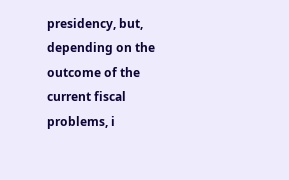presidency, but, depending on the outcome of the current fiscal problems, i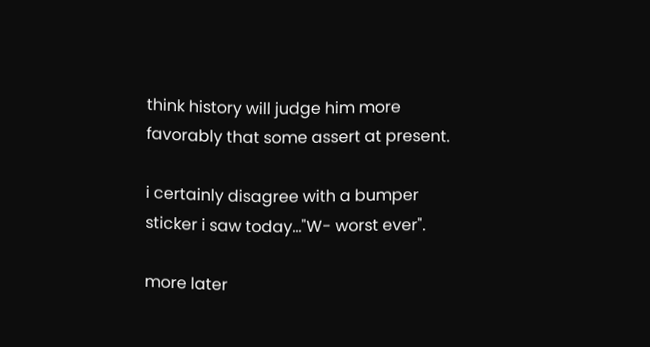think history will judge him more favorably that some assert at present.

i certainly disagree with a bumper sticker i saw today..."W- worst ever".

more later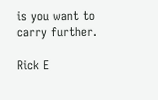is you want to carry further.

Rick E